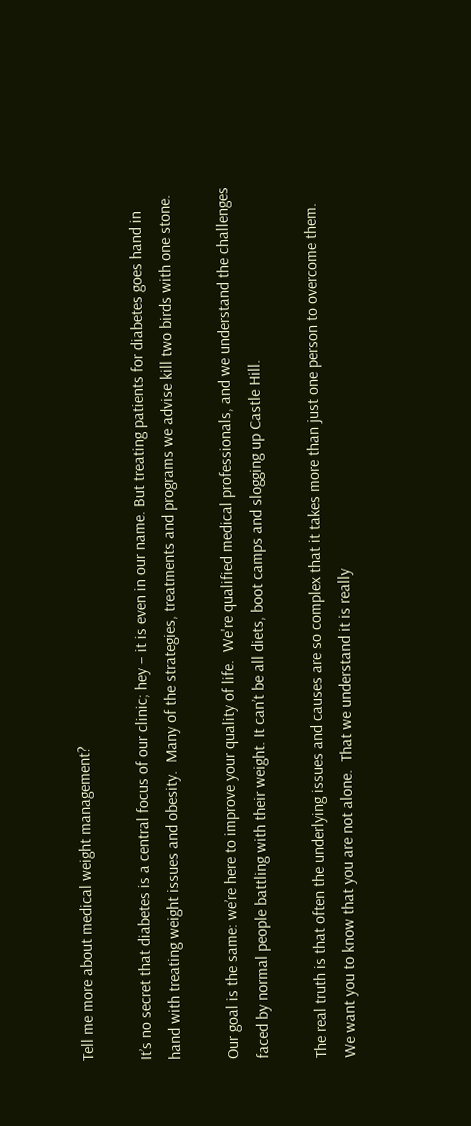Tell me more about medical weight management?

It’s no secret that diabetes is a central focus of our clinic; hey – it is even in our name. But treating patients for diabetes goes hand in hand with treating weight issues and obesity.  Many of the strategies, treatments and programs we advise kill two birds with one stone.

Our goal is the same: we’re here to improve your quality of life.  We're qualified medical professionals, and we understand the challenges faced by normal people battling with their weight. It can’t be all diets, boot camps and slogging up Castle Hill.

The real truth is that often the underlying issues and causes are so complex that it takes more than just one person to overcome them.  We want you to know that you are not alone.  That we understand it is really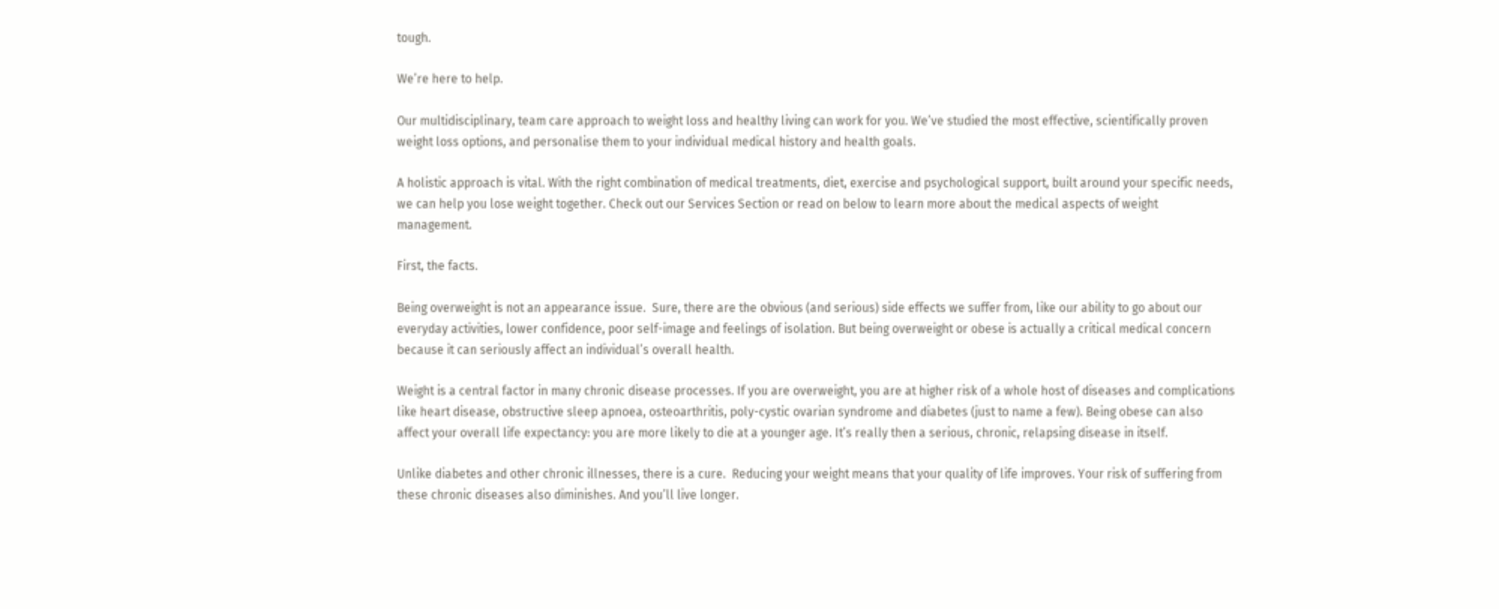tough.

We’re here to help.

Our multidisciplinary, team care approach to weight loss and healthy living can work for you. We’ve studied the most effective, scientifically proven weight loss options, and personalise them to your individual medical history and health goals.

A holistic approach is vital. With the right combination of medical treatments, diet, exercise and psychological support, built around your specific needs, we can help you lose weight together. Check out our Services Section or read on below to learn more about the medical aspects of weight management.

First, the facts.

Being overweight is not an appearance issue.  Sure, there are the obvious (and serious) side effects we suffer from, like our ability to go about our everyday activities, lower confidence, poor self-image and feelings of isolation. But being overweight or obese is actually a critical medical concern because it can seriously affect an individual’s overall health.

Weight is a central factor in many chronic disease processes. If you are overweight, you are at higher risk of a whole host of diseases and complications like heart disease, obstructive sleep apnoea, osteoarthritis, poly-cystic ovarian syndrome and diabetes (just to name a few). Being obese can also affect your overall life expectancy: you are more likely to die at a younger age. It’s really then a serious, chronic, relapsing disease in itself.

Unlike diabetes and other chronic illnesses, there is a cure.  Reducing your weight means that your quality of life improves. Your risk of suffering from these chronic diseases also diminishes. And you’ll live longer.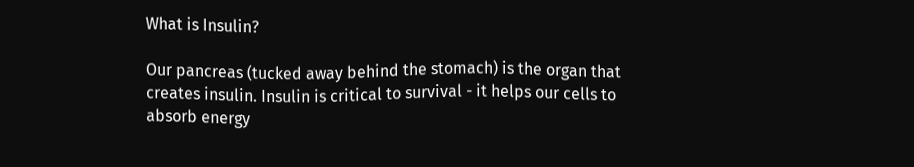What is Insulin?

Our pancreas (tucked away behind the stomach) is the organ that creates insulin. Insulin is critical to survival - it helps our cells to absorb energy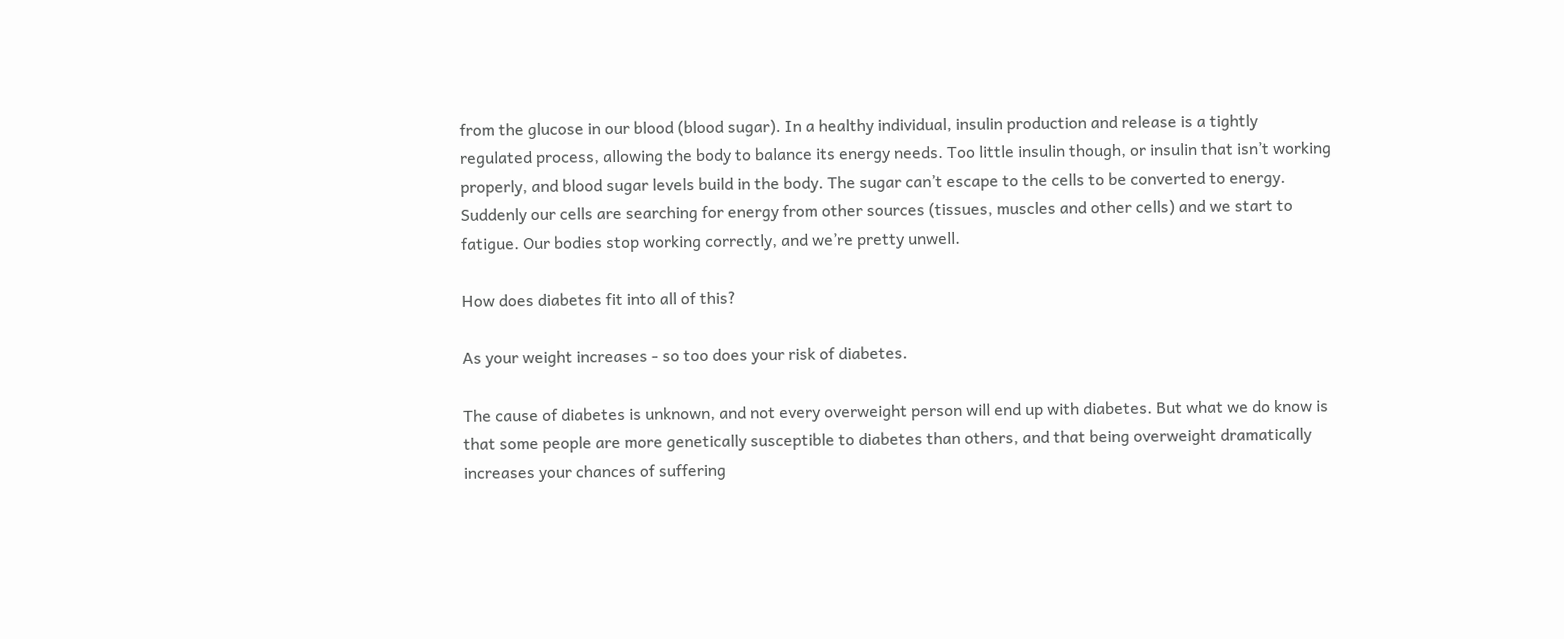from the glucose in our blood (blood sugar). In a healthy individual, insulin production and release is a tightly regulated process, allowing the body to balance its energy needs. Too little insulin though, or insulin that isn’t working properly, and blood sugar levels build in the body. The sugar can’t escape to the cells to be converted to energy. Suddenly our cells are searching for energy from other sources (tissues, muscles and other cells) and we start to fatigue. Our bodies stop working correctly, and we’re pretty unwell.

How does diabetes fit into all of this?

As your weight increases - so too does your risk of diabetes.

The cause of diabetes is unknown, and not every overweight person will end up with diabetes. But what we do know is that some people are more genetically susceptible to diabetes than others, and that being overweight dramatically increases your chances of suffering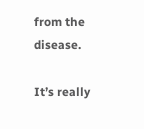from the disease.

It’s really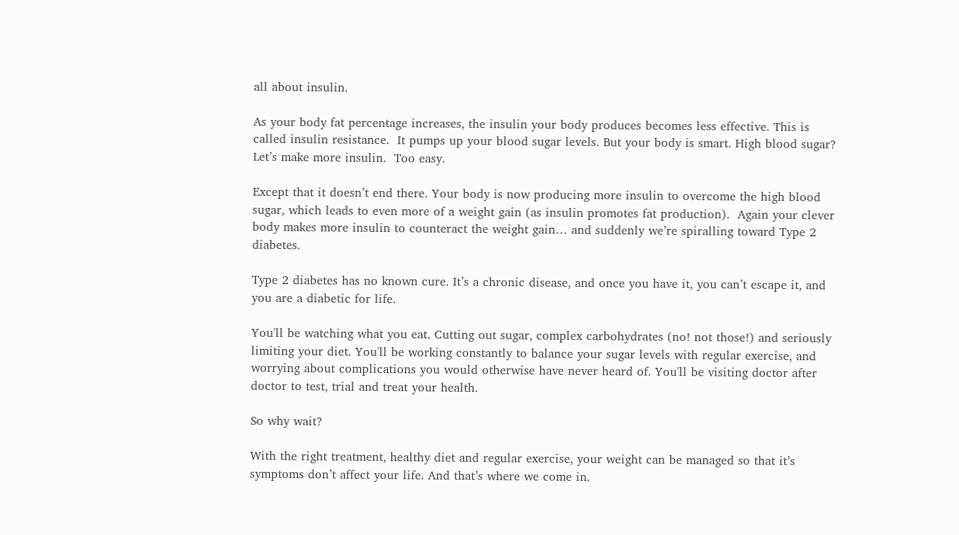all about insulin.

As your body fat percentage increases, the insulin your body produces becomes less effective. This is called insulin resistance.  It pumps up your blood sugar levels. But your body is smart. High blood sugar? Let’s make more insulin.  Too easy.

Except that it doesn’t end there. Your body is now producing more insulin to overcome the high blood sugar, which leads to even more of a weight gain (as insulin promotes fat production).  Again your clever body makes more insulin to counteract the weight gain… and suddenly we’re spiralling toward Type 2 diabetes.

Type 2 diabetes has no known cure. It’s a chronic disease, and once you have it, you can’t escape it, and you are a diabetic for life.

You'll be watching what you eat. Cutting out sugar, complex carbohydrates (no! not those!) and seriously limiting your diet. You'll be working constantly to balance your sugar levels with regular exercise, and worrying about complications you would otherwise have never heard of. You'll be visiting doctor after doctor to test, trial and treat your health.

So why wait?

With the right treatment, healthy diet and regular exercise, your weight can be managed so that it’s symptoms don’t affect your life. And that’s where we come in.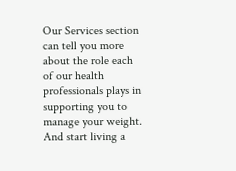Our Services section can tell you more about the role each of our health professionals plays in supporting you to manage your weight. And start living a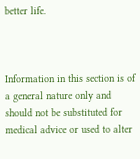better life.



Information in this section is of a general nature only and should not be substituted for medical advice or used to alter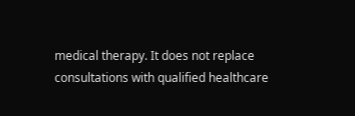medical therapy. It does not replace consultations with qualified healthcare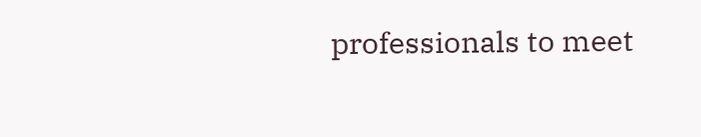professionals to meet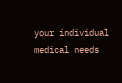your individual medical needs